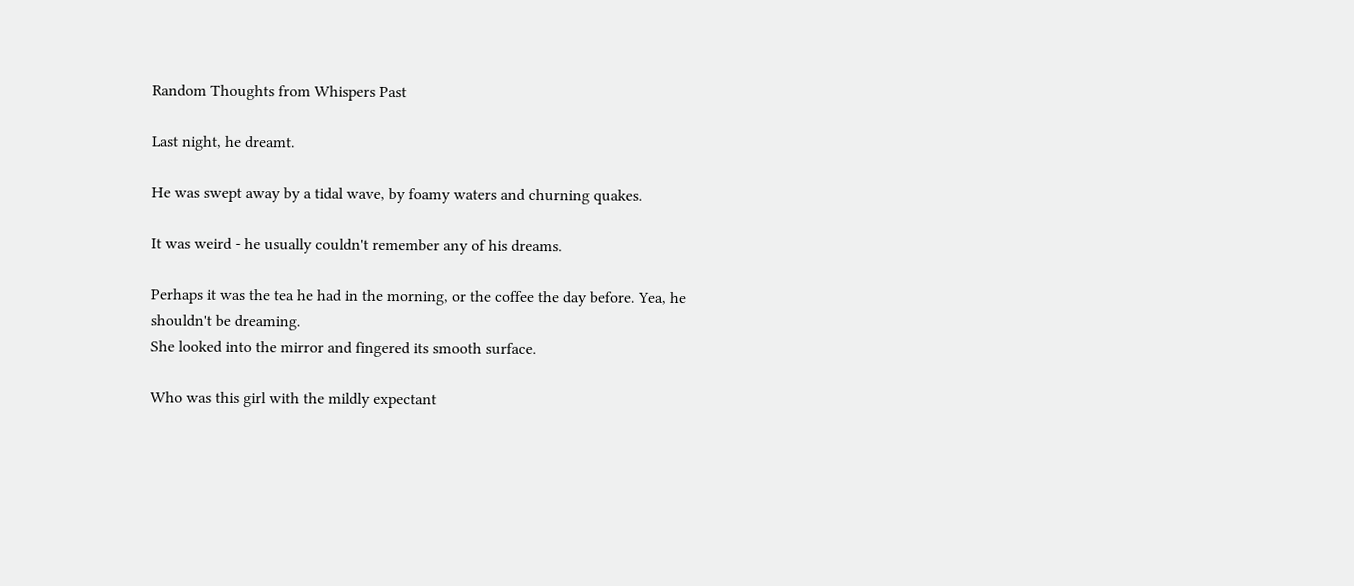Random Thoughts from Whispers Past

Last night, he dreamt.

He was swept away by a tidal wave, by foamy waters and churning quakes.

It was weird - he usually couldn't remember any of his dreams.

Perhaps it was the tea he had in the morning, or the coffee the day before. Yea, he shouldn't be dreaming.
She looked into the mirror and fingered its smooth surface.

Who was this girl with the mildly expectant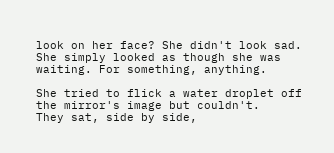look on her face? She didn't look sad. She simply looked as though she was waiting. For something, anything.

She tried to flick a water droplet off the mirror's image but couldn't.
They sat, side by side,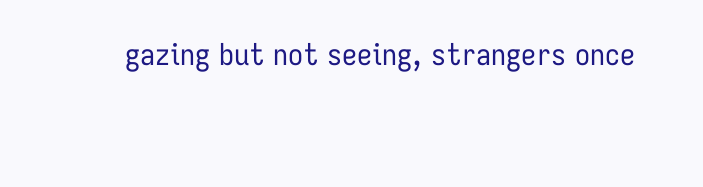gazing but not seeing, strangers once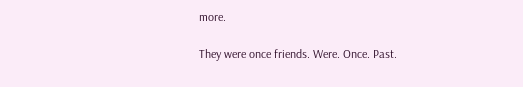more.

They were once friends. Were. Once. Past.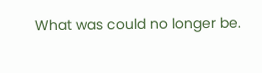What was could no longer be.